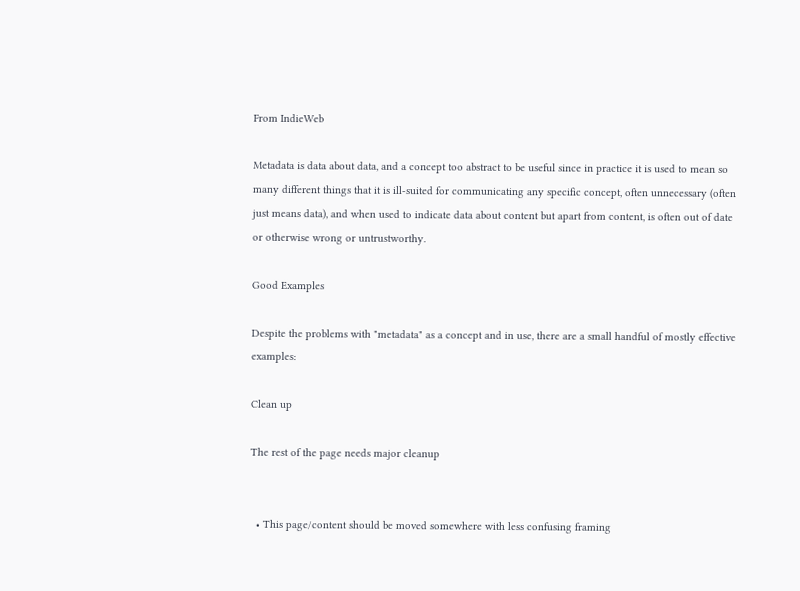From IndieWeb

Metadata is data about data, and a concept too abstract to be useful since in practice it is used to mean so many different things that it is ill-suited for communicating any specific concept, often unnecessary (often just means data), and when used to indicate data about content but apart from content, is often out of date or otherwise wrong or untrustworthy.

Good Examples

Despite the problems with "metadata" as a concept and in use, there are a small handful of mostly effective examples:

Clean up

The rest of the page needs major cleanup


  • This page/content should be moved somewhere with less confusing framing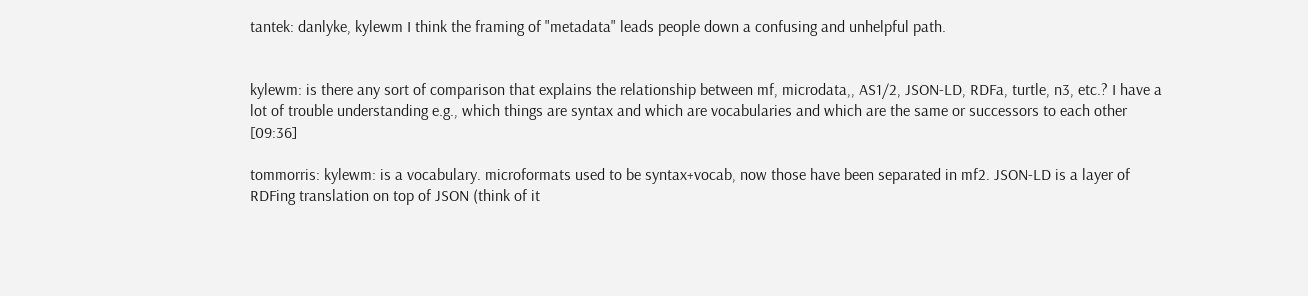tantek: danlyke, kylewm I think the framing of "metadata" leads people down a confusing and unhelpful path.


kylewm: is there any sort of comparison that explains the relationship between mf, microdata,, AS1/2, JSON-LD, RDFa, turtle, n3, etc.? I have a lot of trouble understanding e.g., which things are syntax and which are vocabularies and which are the same or successors to each other [09:36]

tommorris: kylewm: is a vocabulary. microformats used to be syntax+vocab, now those have been separated in mf2. JSON-LD is a layer of RDFing translation on top of JSON (think of it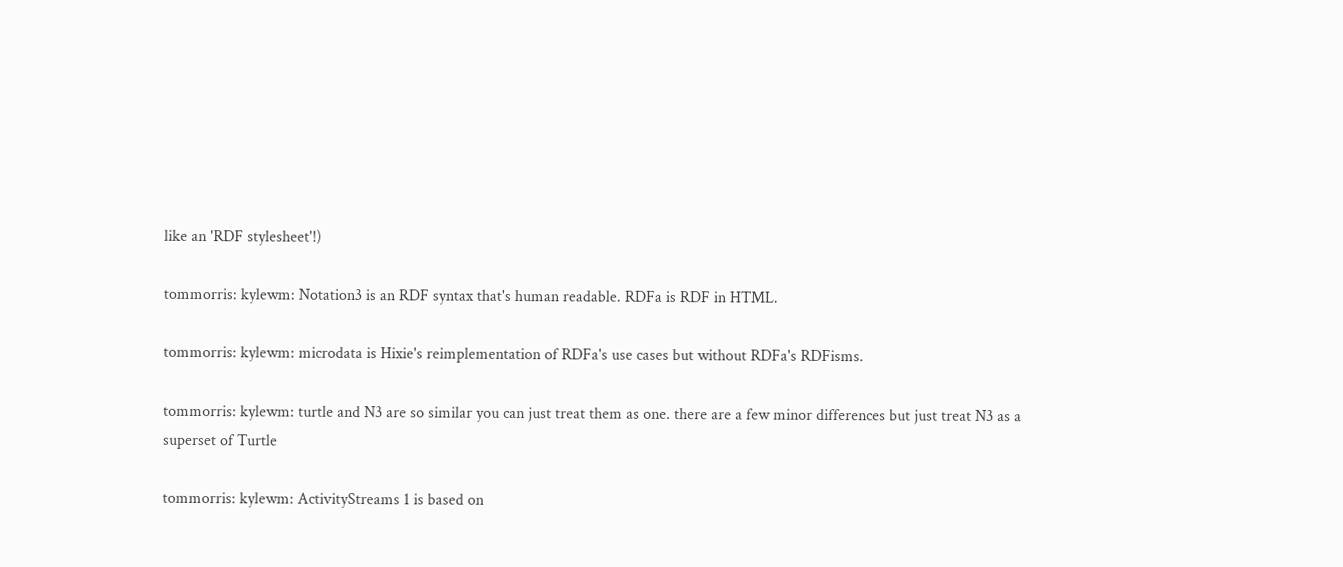like an 'RDF stylesheet'!)

tommorris: kylewm: Notation3 is an RDF syntax that's human readable. RDFa is RDF in HTML.

tommorris: kylewm: microdata is Hixie's reimplementation of RDFa's use cases but without RDFa's RDFisms.

tommorris: kylewm: turtle and N3 are so similar you can just treat them as one. there are a few minor differences but just treat N3 as a superset of Turtle

tommorris: kylewm: ActivityStreams 1 is based on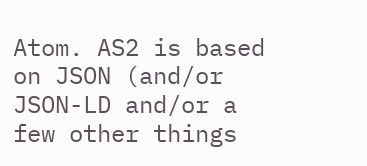Atom. AS2 is based on JSON (and/or JSON-LD and/or a few other things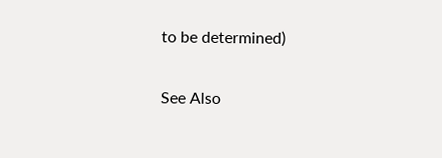to be determined)

See Also